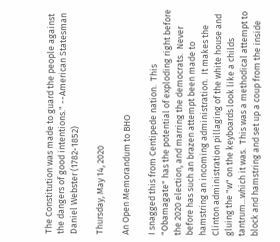The Constitution was made to guard the people against the dangers of good intentions." --American Statesman Daniel Webster (1782-1852)

Thursday, May 14, 2020

An Open Memorandum to BHO

I snagged this from Centipede nation.  This "Obamagate" has the potential of exploding right before the 2020 election, and marring the democrats.  Never before has such an brazen attempt been made to hamstring an incoming administration.  It makes the Clinton administration pillaging of the white house and gluing the "w" on the keyboards look like a childs tantrum...which it was.  This was a methodical attempt to block and hamstring and set up a coup from the inside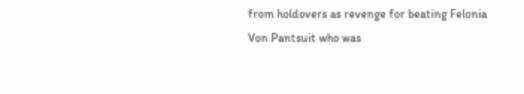from holdovers as revenge for beating Felonia Von Pantsuit who was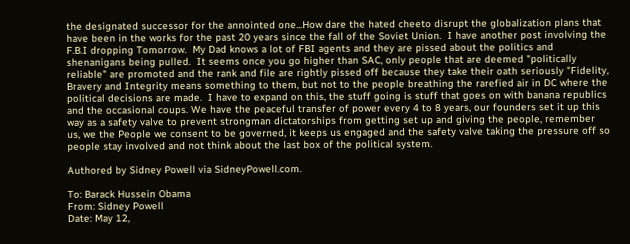the designated successor for the annointed one...How dare the hated cheeto disrupt the globalization plans that have been in the works for the past 20 years since the fall of the Soviet Union.  I have another post involving the F.B.I dropping Tomorrow.  My Dad knows a lot of FBI agents and they are pissed about the politics and shenanigans being pulled.  It seems once you go higher than SAC, only people that are deemed "politically reliable" are promoted and the rank and file are rightly pissed off because they take their oath seriously "Fidelity, Bravery and Integrity means something to them, but not to the people breathing the rarefied air in DC where the political decisions are made.  I have to expand on this, the stuff going is stuff that goes on with banana republics and the occasional coups. We have the peaceful transfer of power every 4 to 8 years, our founders set it up this way as a safety valve to prevent strongman dictatorships from getting set up and giving the people, remember us, we the People we consent to be governed, it keeps us engaged and the safety valve taking the pressure off so people stay involved and not think about the last box of the political system.

Authored by Sidney Powell via SidneyPowell.com.

To: Barack Hussein Obama
From: Sidney Powell
Date: May 12,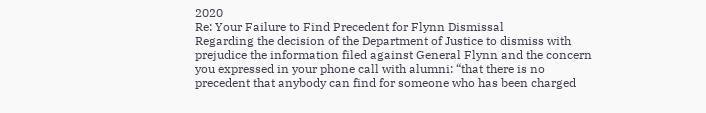2020
Re: Your Failure to Find Precedent for Flynn Dismissal
Regarding the decision of the Department of Justice to dismiss with prejudice the information filed against General Flynn and the concern you expressed in your phone call with alumni: “that there is no precedent that anybody can find for someone who has been charged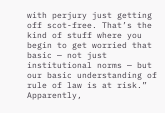with perjury just getting off scot-free. That’s the kind of stuff where you begin to get worried that basic — not just institutional norms — but our basic understanding of rule of law is at risk.”
Apparently,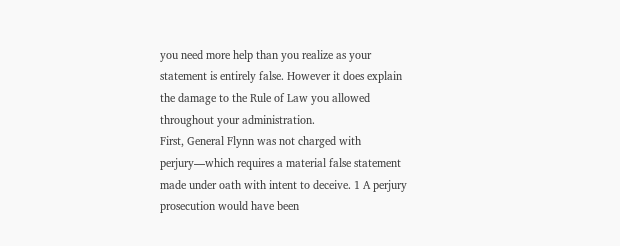you need more help than you realize as your statement is entirely false. However it does explain the damage to the Rule of Law you allowed throughout your administration.
First, General Flynn was not charged with perjury—which requires a material false statement made under oath with intent to deceive. 1 A perjury prosecution would have been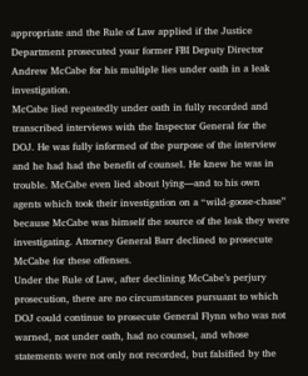appropriate and the Rule of Law applied if the Justice Department prosecuted your former FBI Deputy Director Andrew McCabe for his multiple lies under oath in a leak investigation.
McCabe lied repeatedly under oath in fully recorded and transcribed interviews with the Inspector General for the DOJ. He was fully informed of the purpose of the interview and he had had the benefit of counsel. He knew he was in trouble. McCabe even lied about lying—and to his own agents which took their investigation on a “wild-goose-chase” because McCabe was himself the source of the leak they were investigating. Attorney General Barr declined to prosecute McCabe for these offenses.
Under the Rule of Law, after declining McCabe’s perjury prosecution, there are no circumstances pursuant to which DOJ could continue to prosecute General Flynn who was not warned, not under oath, had no counsel, and whose statements were not only not recorded, but falsified by the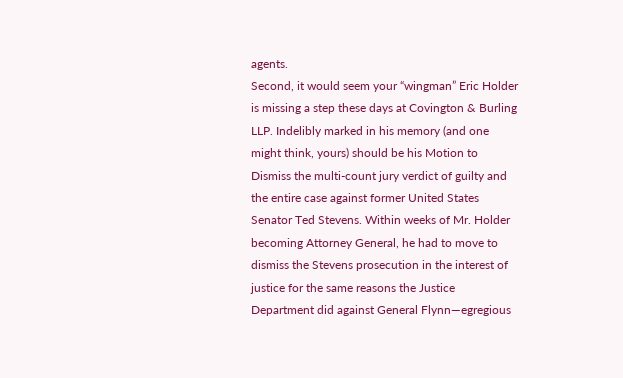agents.
Second, it would seem your “wingman” Eric Holder is missing a step these days at Covington & Burling LLP. Indelibly marked in his memory (and one might think, yours) should be his Motion to Dismiss the multi-count jury verdict of guilty and the entire case against former United States Senator Ted Stevens. Within weeks of Mr. Holder becoming Attorney General, he had to move to dismiss the Stevens prosecution in the interest of justice for the same reasons the Justice Department did against General Flynn—egregious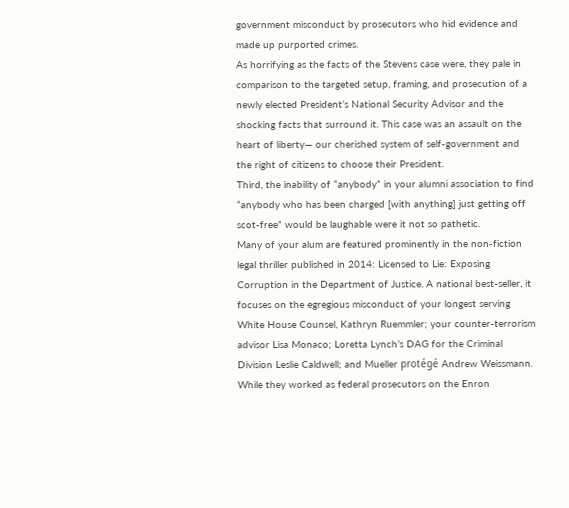government misconduct by prosecutors who hid evidence and made up purported crimes.
As horrifying as the facts of the Stevens case were, they pale in comparison to the targeted setup, framing, and prosecution of a newly elected President’s National Security Advisor and the shocking facts that surround it. This case was an assault on the heart of liberty— our cherished system of self-government and the right of citizens to choose their President.
Third, the inability of “anybody” in your alumni association to find “anybody who has been charged [with anything] just getting off scot-free” would be laughable were it not so pathetic.
Many of your alum are featured prominently in the non-fiction legal thriller published in 2014: Licensed to Lie: Exposing Corruption in the Department of Justice. A national best-seller, it focuses on the egregious misconduct of your longest serving White House Counsel, Kathryn Ruemmler; your counter-terrorism advisor Lisa Monaco; Loretta Lynch’s DAG for the Criminal Division Leslie Caldwell; and Mueller protégé Andrew Weissmann. While they worked as federal prosecutors on the Enron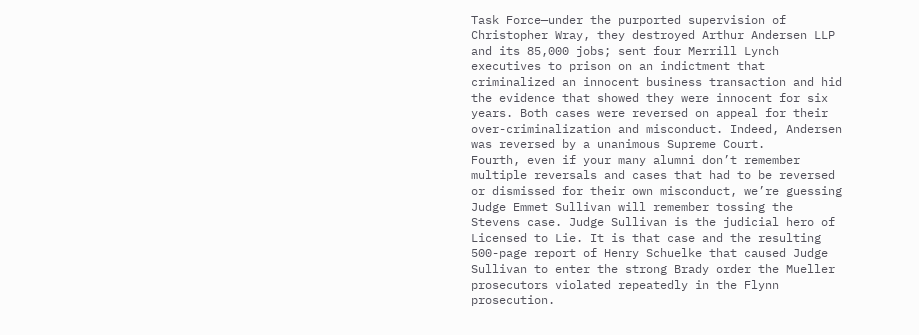Task Force—under the purported supervision of Christopher Wray, they destroyed Arthur Andersen LLP and its 85,000 jobs; sent four Merrill Lynch executives to prison on an indictment that criminalized an innocent business transaction and hid the evidence that showed they were innocent for six years. Both cases were reversed on appeal for their over-criminalization and misconduct. Indeed, Andersen was reversed by a unanimous Supreme Court.
Fourth, even if your many alumni don’t remember multiple reversals and cases that had to be reversed or dismissed for their own misconduct, we’re guessing Judge Emmet Sullivan will remember tossing the Stevens case. Judge Sullivan is the judicial hero of Licensed to Lie. It is that case and the resulting 500-page report of Henry Schuelke that caused Judge Sullivan to enter the strong Brady order the Mueller prosecutors violated repeatedly in the Flynn prosecution.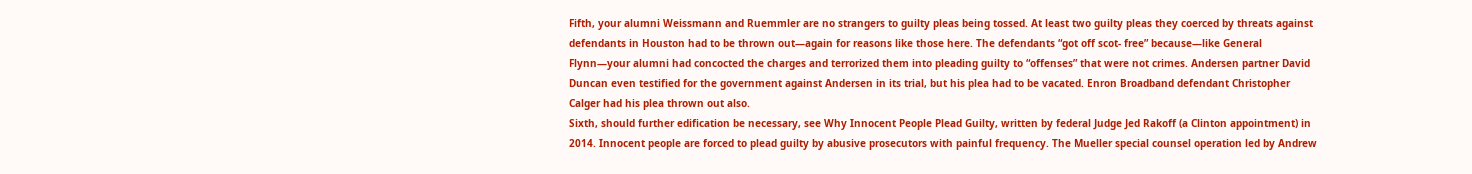Fifth, your alumni Weissmann and Ruemmler are no strangers to guilty pleas being tossed. At least two guilty pleas they coerced by threats against defendants in Houston had to be thrown out—again for reasons like those here. The defendants “got off scot- free” because—like General Flynn—your alumni had concocted the charges and terrorized them into pleading guilty to “offenses” that were not crimes. Andersen partner David Duncan even testified for the government against Andersen in its trial, but his plea had to be vacated. Enron Broadband defendant Christopher Calger had his plea thrown out also.
Sixth, should further edification be necessary, see Why Innocent People Plead Guilty, written by federal Judge Jed Rakoff (a Clinton appointment) in 2014. Innocent people are forced to plead guilty by abusive prosecutors with painful frequency. The Mueller special counsel operation led by Andrew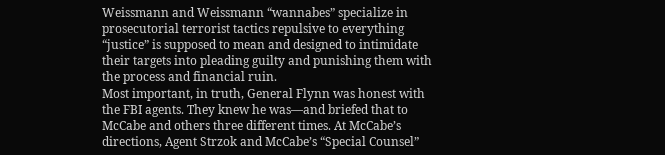Weissmann and Weissmann “wannabes” specialize in prosecutorial terrorist tactics repulsive to everything “justice” is supposed to mean and designed to intimidate their targets into pleading guilty and punishing them with the process and financial ruin.
Most important, in truth, General Flynn was honest with the FBI agents. They knew he was—and briefed that to McCabe and others three different times. At McCabe’s directions, Agent Strzok and McCabe’s “Special Counsel”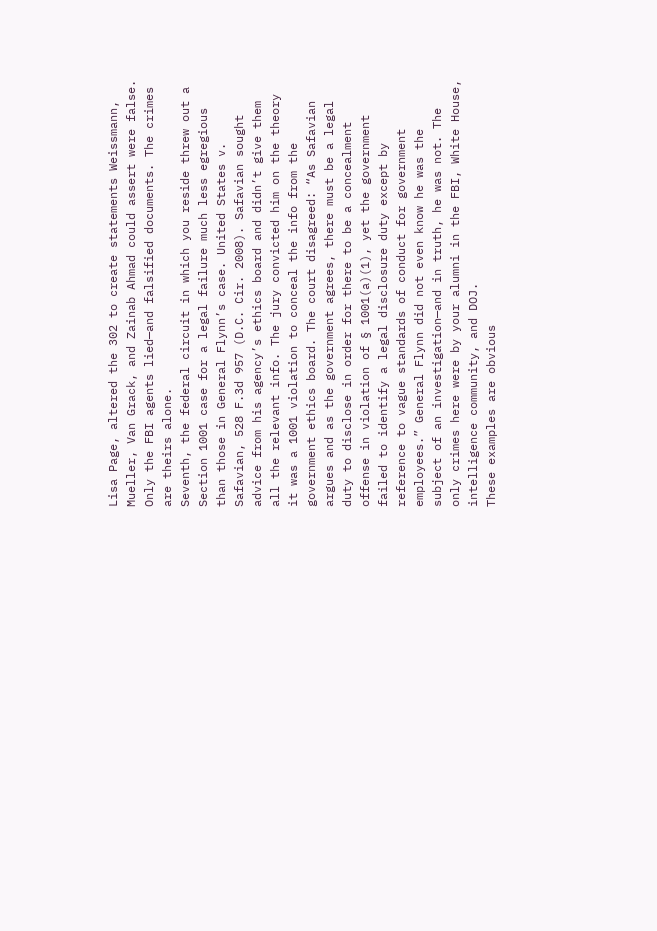Lisa Page, altered the 302 to create statements Weissmann, Mueller, Van Grack, and Zainab Ahmad could assert were false. Only the FBI agents lied—and falsified documents. The crimes are theirs alone.
Seventh, the federal circuit in which you reside threw out a Section 1001 case for a legal failure much less egregious than those in General Flynn’s case. United States v. Safavian, 528 F.3d 957 (D.C. Cir. 2008). Safavian sought advice from his agency’s ethics board and didn’t give them all the relevant info. The jury convicted him on the theory it was a 1001 violation to conceal the info from the government ethics board. The court disagreed: “As Safavian argues and as the government agrees, there must be a legal duty to disclose in order for there to be a concealment offense in violation of § 1001(a)(1), yet the government failed to identify a legal disclosure duty except by reference to vague standards of conduct for government employees.” General Flynn did not even know he was the subject of an investigation—and in truth, he was not. The only crimes here were by your alumni in the FBI, White House, intelligence community, and DOJ.
These examples are obvious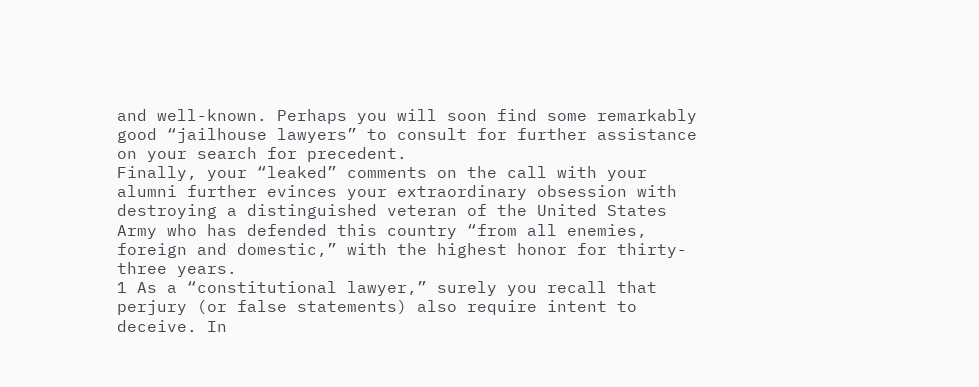and well-known. Perhaps you will soon find some remarkably good “jailhouse lawyers” to consult for further assistance on your search for precedent.
Finally, your “leaked” comments on the call with your alumni further evinces your extraordinary obsession with destroying a distinguished veteran of the United States Army who has defended this country “from all enemies, foreign and domestic,” with the highest honor for thirty-three years.
1 As a “constitutional lawyer,” surely you recall that perjury (or false statements) also require intent to deceive. In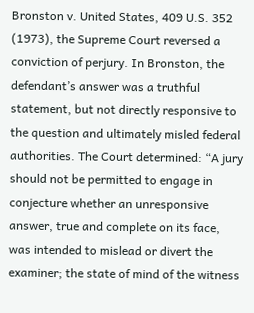Bronston v. United States, 409 U.S. 352 (1973), the Supreme Court reversed a conviction of perjury. In Bronston, the defendant’s answer was a truthful statement, but not directly responsive to the question and ultimately misled federal authorities. The Court determined: “A jury should not be permitted to engage in conjecture whether an unresponsive answer, true and complete on its face, was intended to mislead or divert the examiner; the state of mind of the witness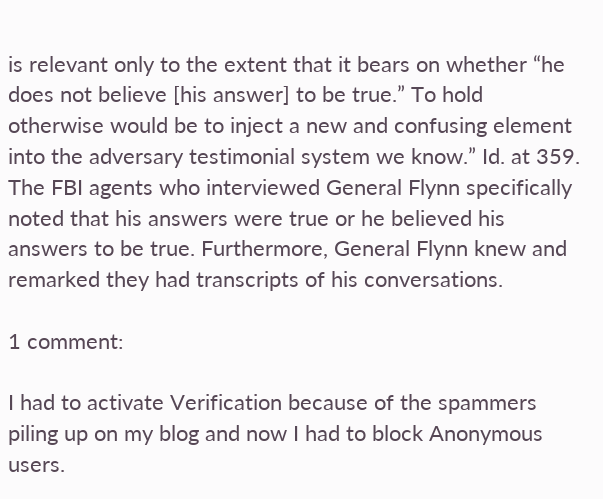is relevant only to the extent that it bears on whether “he does not believe [his answer] to be true.” To hold otherwise would be to inject a new and confusing element into the adversary testimonial system we know.” Id. at 359. The FBI agents who interviewed General Flynn specifically noted that his answers were true or he believed his answers to be true. Furthermore, General Flynn knew and remarked they had transcripts of his conversations.

1 comment:

I had to activate Verification because of the spammers piling up on my blog and now I had to block Anonymous users.